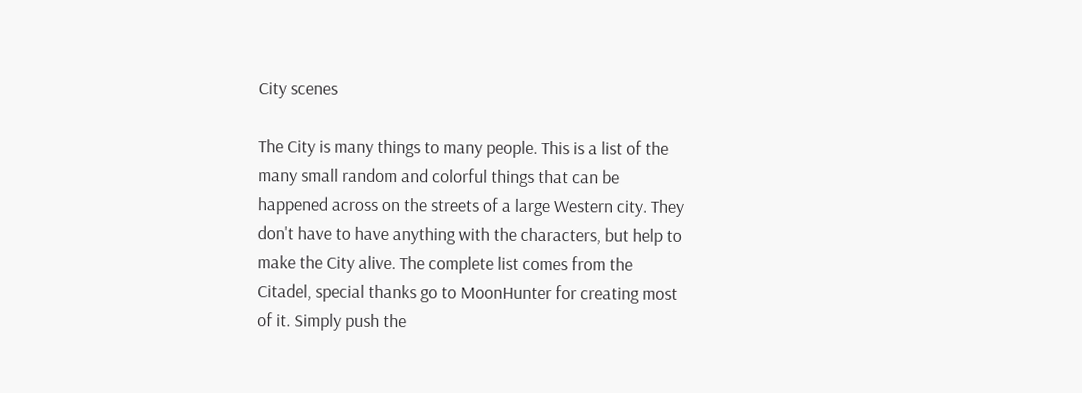City scenes

The City is many things to many people. This is a list of the many small random and colorful things that can be happened across on the streets of a large Western city. They don't have to have anything with the characters, but help to make the City alive. The complete list comes from the Citadel, special thanks go to MoonHunter for creating most of it. Simply push the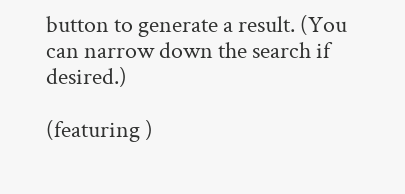button to generate a result. (You can narrow down the search if desired.)

(featuring )